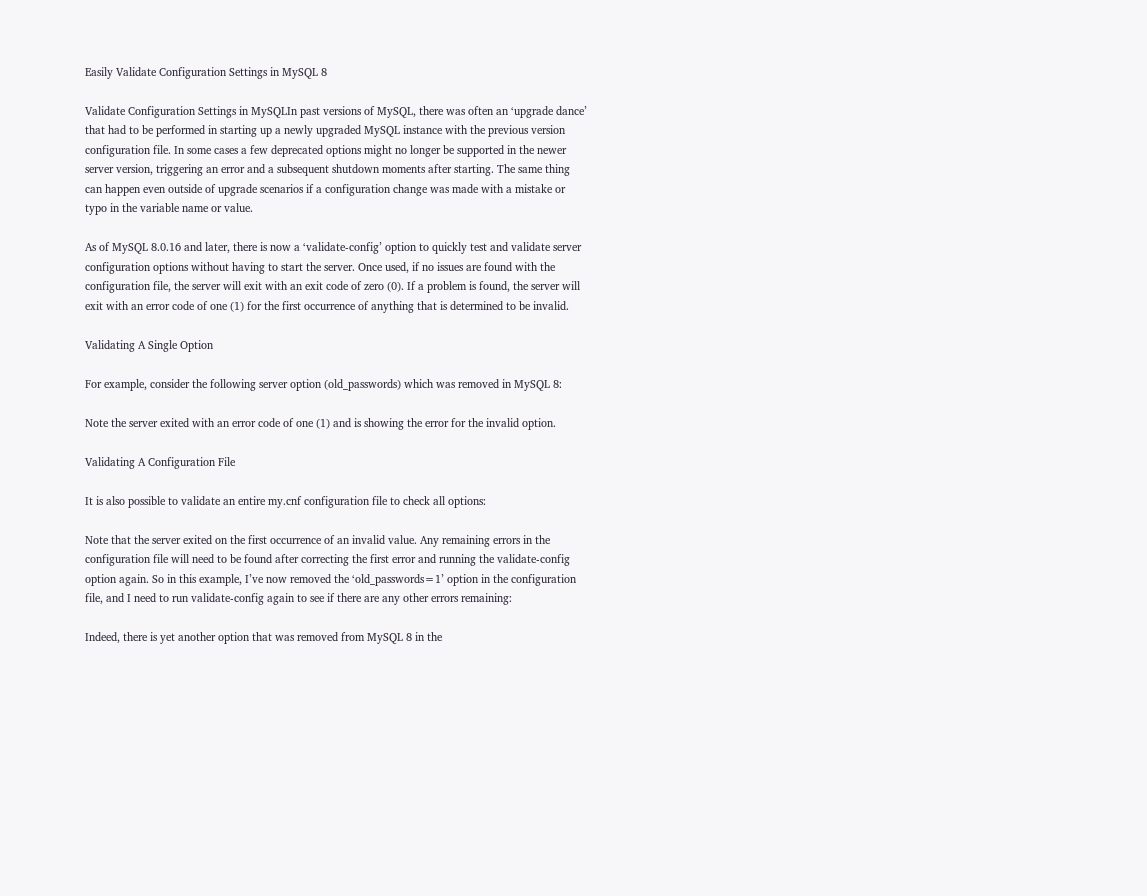Easily Validate Configuration Settings in MySQL 8

Validate Configuration Settings in MySQLIn past versions of MySQL, there was often an ‘upgrade dance’ that had to be performed in starting up a newly upgraded MySQL instance with the previous version configuration file. In some cases a few deprecated options might no longer be supported in the newer server version, triggering an error and a subsequent shutdown moments after starting. The same thing can happen even outside of upgrade scenarios if a configuration change was made with a mistake or typo in the variable name or value.

As of MySQL 8.0.16 and later, there is now a ‘validate-config’ option to quickly test and validate server configuration options without having to start the server. Once used, if no issues are found with the configuration file, the server will exit with an exit code of zero (0). If a problem is found, the server will exit with an error code of one (1) for the first occurrence of anything that is determined to be invalid.

Validating A Single Option

For example, consider the following server option (old_passwords) which was removed in MySQL 8:

Note the server exited with an error code of one (1) and is showing the error for the invalid option.

Validating A Configuration File

It is also possible to validate an entire my.cnf configuration file to check all options:

Note that the server exited on the first occurrence of an invalid value. Any remaining errors in the configuration file will need to be found after correcting the first error and running the validate-config option again. So in this example, I’ve now removed the ‘old_passwords=1’ option in the configuration file, and I need to run validate-config again to see if there are any other errors remaining:

Indeed, there is yet another option that was removed from MySQL 8 in the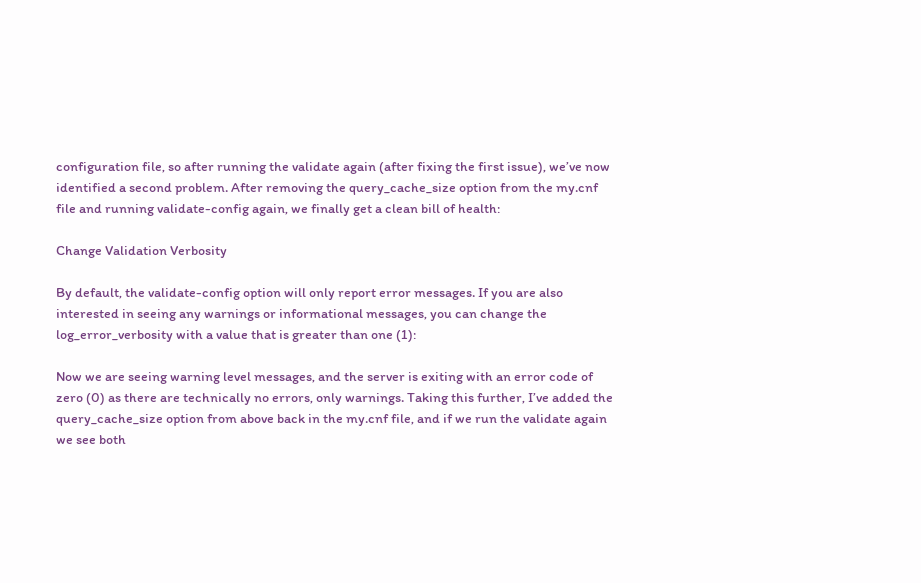configuration file, so after running the validate again (after fixing the first issue), we’ve now identified a second problem. After removing the query_cache_size option from the my.cnf file and running validate-config again, we finally get a clean bill of health:

Change Validation Verbosity

By default, the validate-config option will only report error messages. If you are also interested in seeing any warnings or informational messages, you can change the log_error_verbosity with a value that is greater than one (1):

Now we are seeing warning level messages, and the server is exiting with an error code of zero (0) as there are technically no errors, only warnings. Taking this further, I’ve added the query_cache_size option from above back in the my.cnf file, and if we run the validate again we see both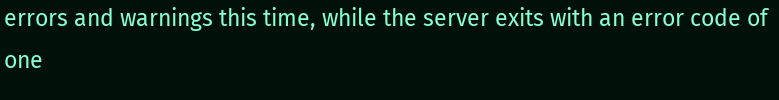errors and warnings this time, while the server exits with an error code of one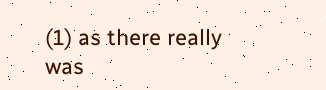(1) as there really was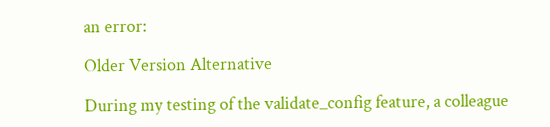an error:

Older Version Alternative

During my testing of the validate_config feature, a colleague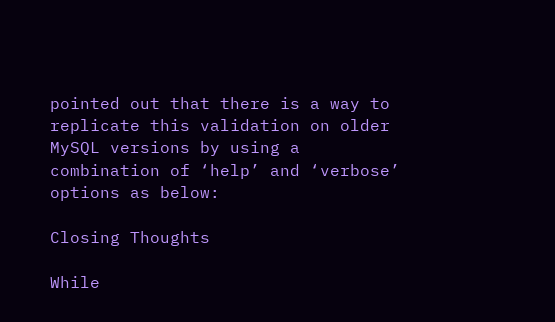pointed out that there is a way to replicate this validation on older MySQL versions by using a combination of ‘help’ and ‘verbose’ options as below:

Closing Thoughts

While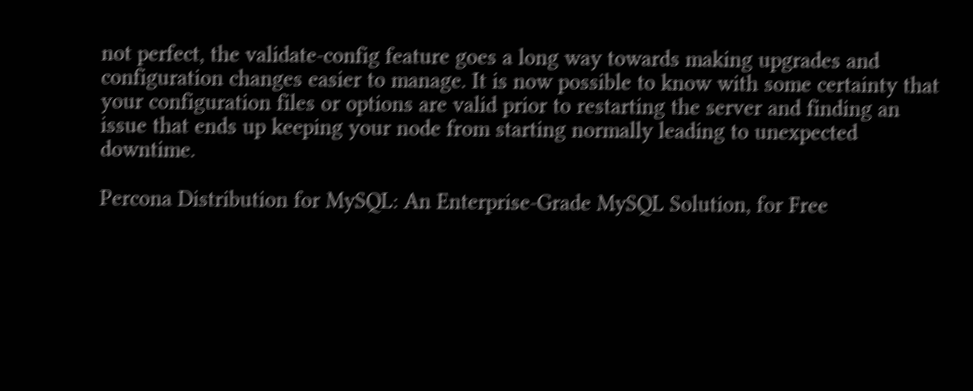not perfect, the validate-config feature goes a long way towards making upgrades and configuration changes easier to manage. It is now possible to know with some certainty that your configuration files or options are valid prior to restarting the server and finding an issue that ends up keeping your node from starting normally leading to unexpected downtime.

Percona Distribution for MySQL: An Enterprise-Grade MySQL Solution, for Free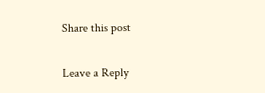Share this post

Leave a Reply